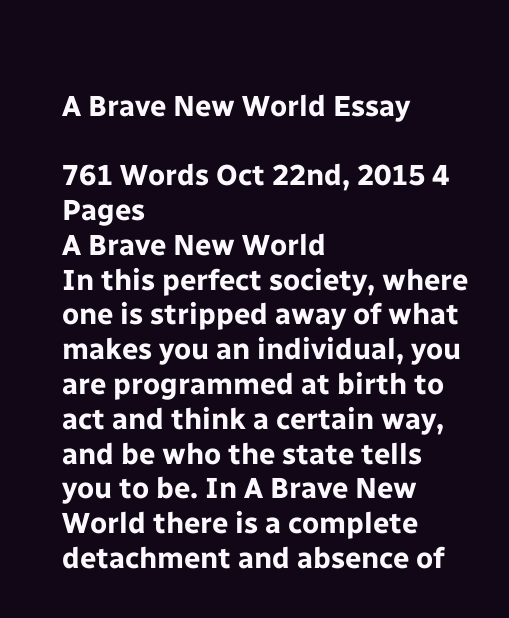A Brave New World Essay

761 Words Oct 22nd, 2015 4 Pages
A Brave New World
In this perfect society, where one is stripped away of what makes you an individual, you are programmed at birth to act and think a certain way, and be who the state tells you to be. In A Brave New World there is a complete detachment and absence of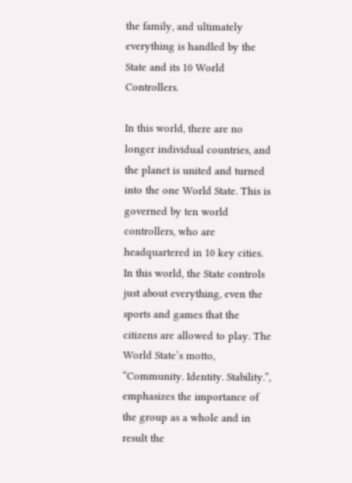the family, and ultimately everything is handled by the State and its 10 World Controllers.

In this world, there are no longer individual countries, and the planet is united and turned into the one World State. This is governed by ten world controllers, who are headquartered in 10 key cities. In this world, the State controls just about everything, even the sports and games that the citizens are allowed to play. The World State’s motto, “Community. Identity. Stability.”, emphasizes the importance of the group as a whole and in result the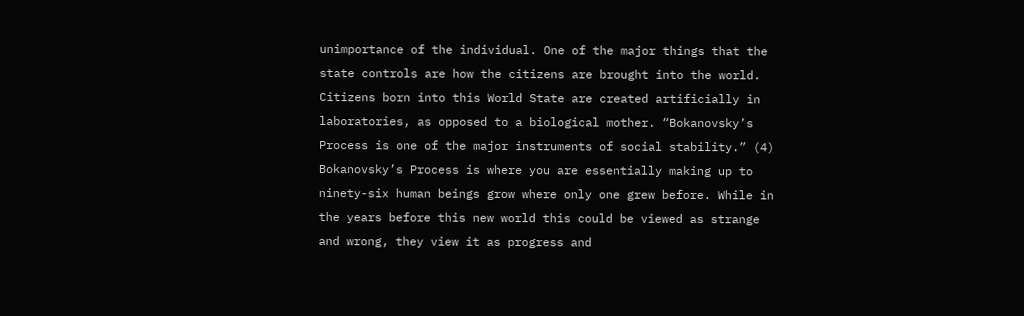unimportance of the individual. One of the major things that the state controls are how the citizens are brought into the world. Citizens born into this World State are created artificially in laboratories, as opposed to a biological mother. “Bokanovsky’s Process is one of the major instruments of social stability.” (4) Bokanovsky’s Process is where you are essentially making up to ninety-six human beings grow where only one grew before. While in the years before this new world this could be viewed as strange and wrong, they view it as progress and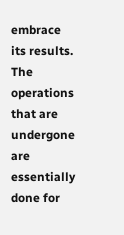embrace its results. The operations that are undergone are essentially done for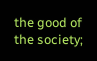the good of the society;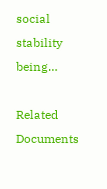social stability being…

Related Documents